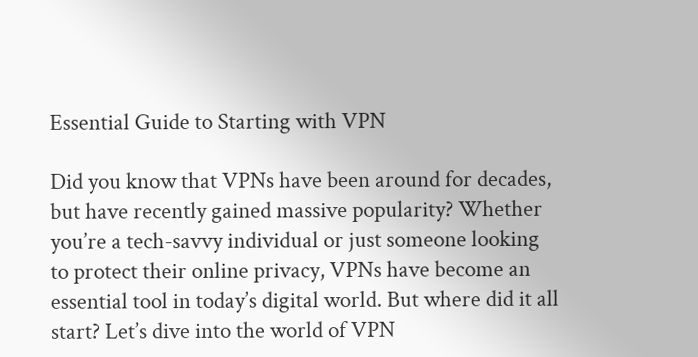Essential Guide to Starting with VPN

Did you know that VPNs have been around for decades, but have recently gained massive popularity? Whether you’re a tech-savvy individual or just someone looking to protect their online privacy, VPNs have become an essential tool in today’s digital world. But where did it all start? Let’s dive into the world of VPN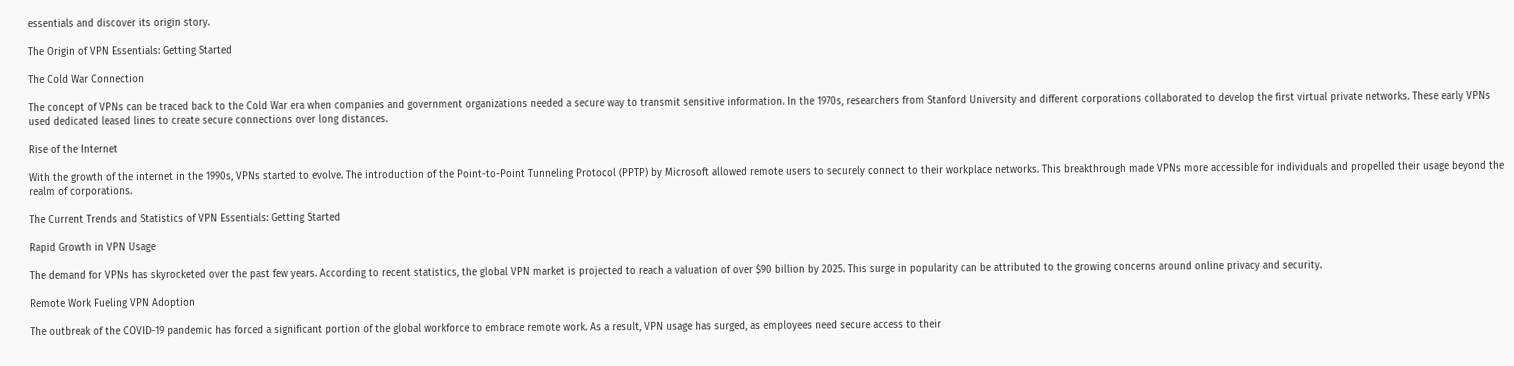essentials and discover its origin story.

The Origin of VPN Essentials: Getting Started

The Cold War Connection

The concept of VPNs can be traced back to the Cold War era when companies and government organizations needed a secure way to transmit sensitive information. In the 1970s, researchers from Stanford University and different corporations collaborated to develop the first virtual private networks. These early VPNs used dedicated leased lines to create secure connections over long distances.

Rise of the Internet

With the growth of the internet in the 1990s, VPNs started to evolve. The introduction of the Point-to-Point Tunneling Protocol (PPTP) by Microsoft allowed remote users to securely connect to their workplace networks. This breakthrough made VPNs more accessible for individuals and propelled their usage beyond the realm of corporations.

The Current Trends and Statistics of VPN Essentials: Getting Started

Rapid Growth in VPN Usage

The demand for VPNs has skyrocketed over the past few years. According to recent statistics, the global VPN market is projected to reach a valuation of over $90 billion by 2025. This surge in popularity can be attributed to the growing concerns around online privacy and security.

Remote Work Fueling VPN Adoption

The outbreak of the COVID-19 pandemic has forced a significant portion of the global workforce to embrace remote work. As a result, VPN usage has surged, as employees need secure access to their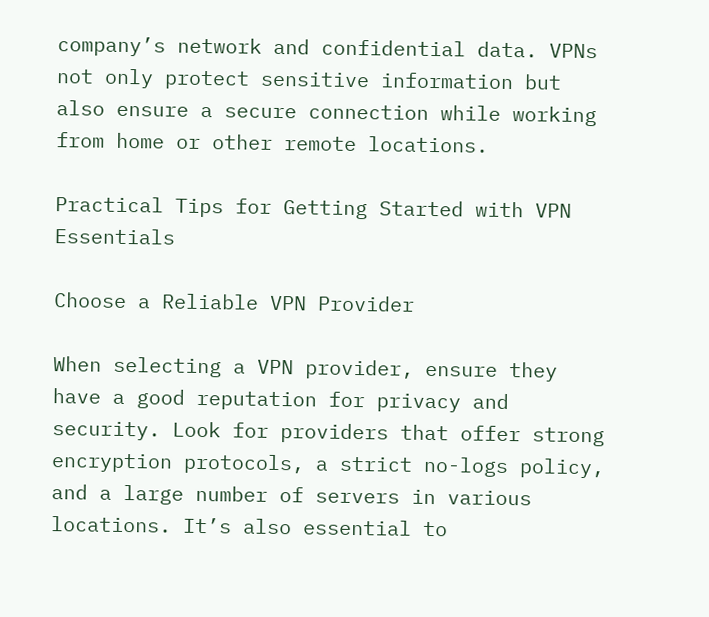company’s network and confidential data. VPNs not only protect sensitive information but also ensure a secure connection while working from home or other remote locations.

Practical Tips for Getting Started with VPN Essentials

Choose a Reliable VPN Provider

When selecting a VPN provider, ensure they have a good reputation for privacy and security. Look for providers that offer strong encryption protocols, a strict no-logs policy, and a large number of servers in various locations. It’s also essential to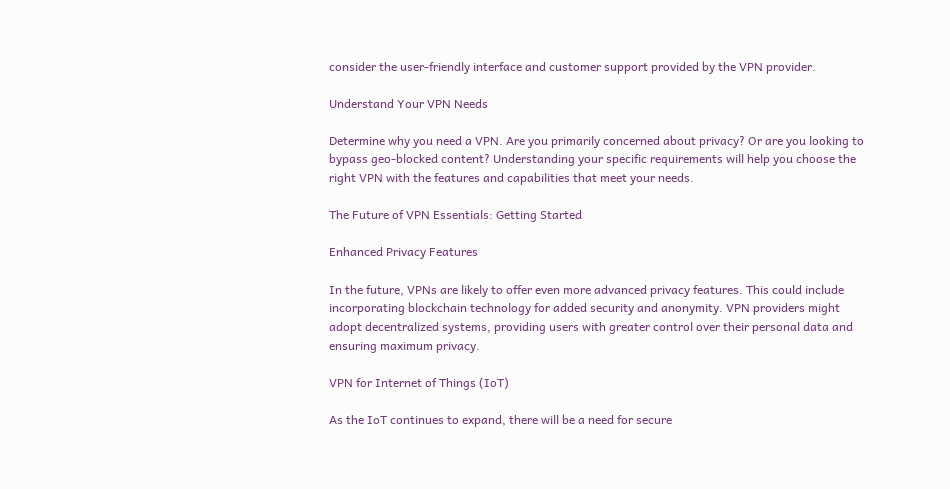consider the user-friendly interface and customer support provided by the VPN provider.

Understand Your VPN Needs

Determine why you need a VPN. Are you primarily concerned about privacy? Or are you looking to bypass geo-blocked content? Understanding your specific requirements will help you choose the right VPN with the features and capabilities that meet your needs.

The Future of VPN Essentials: Getting Started

Enhanced Privacy Features

In the future, VPNs are likely to offer even more advanced privacy features. This could include incorporating blockchain technology for added security and anonymity. VPN providers might adopt decentralized systems, providing users with greater control over their personal data and ensuring maximum privacy.

VPN for Internet of Things (IoT)

As the IoT continues to expand, there will be a need for secure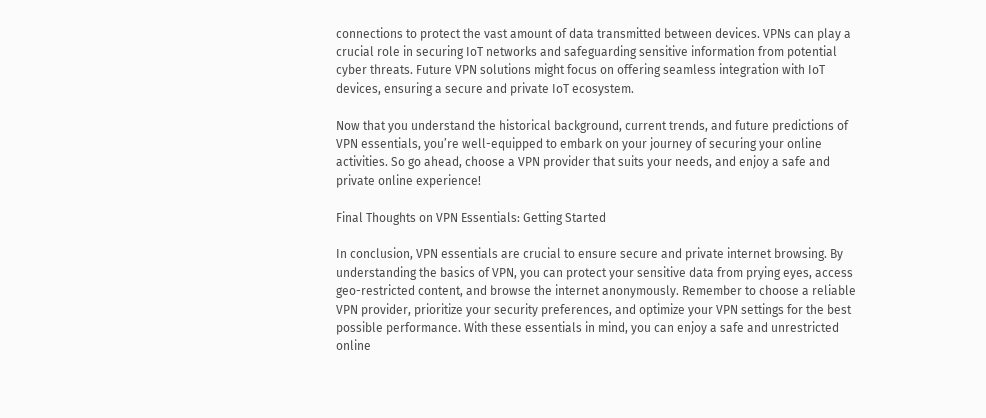connections to protect the vast amount of data transmitted between devices. VPNs can play a crucial role in securing IoT networks and safeguarding sensitive information from potential cyber threats. Future VPN solutions might focus on offering seamless integration with IoT devices, ensuring a secure and private IoT ecosystem.

Now that you understand the historical background, current trends, and future predictions of VPN essentials, you’re well-equipped to embark on your journey of securing your online activities. So go ahead, choose a VPN provider that suits your needs, and enjoy a safe and private online experience!

Final Thoughts on VPN Essentials: Getting Started

In conclusion, VPN essentials are crucial to ensure secure and private internet browsing. By understanding the basics of VPN, you can protect your sensitive data from prying eyes, access geo-restricted content, and browse the internet anonymously. Remember to choose a reliable VPN provider, prioritize your security preferences, and optimize your VPN settings for the best possible performance. With these essentials in mind, you can enjoy a safe and unrestricted online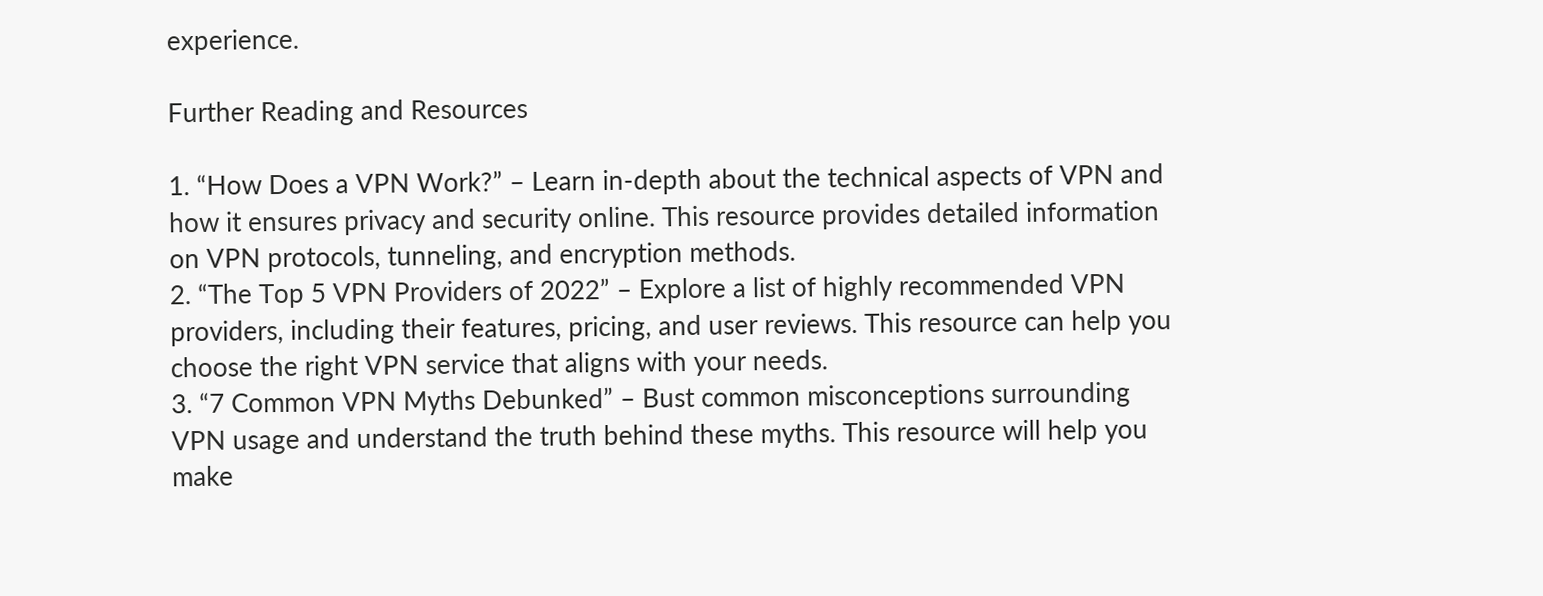experience.

Further Reading and Resources

1. “How Does a VPN Work?” – Learn in-depth about the technical aspects of VPN and how it ensures privacy and security online. This resource provides detailed information on VPN protocols, tunneling, and encryption methods.
2. “The Top 5 VPN Providers of 2022” – Explore a list of highly recommended VPN providers, including their features, pricing, and user reviews. This resource can help you choose the right VPN service that aligns with your needs.
3. “7 Common VPN Myths Debunked” – Bust common misconceptions surrounding VPN usage and understand the truth behind these myths. This resource will help you make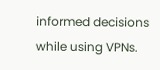informed decisions while using VPNs.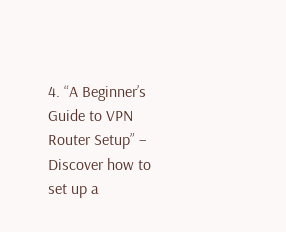4. “A Beginner’s Guide to VPN Router Setup” – Discover how to set up a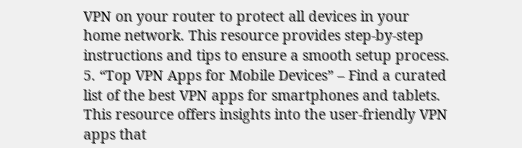VPN on your router to protect all devices in your home network. This resource provides step-by-step instructions and tips to ensure a smooth setup process.
5. “Top VPN Apps for Mobile Devices” – Find a curated list of the best VPN apps for smartphones and tablets. This resource offers insights into the user-friendly VPN apps that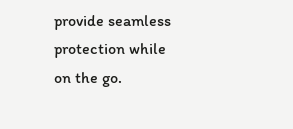provide seamless protection while on the go.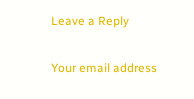Leave a Reply

Your email address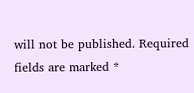will not be published. Required fields are marked *